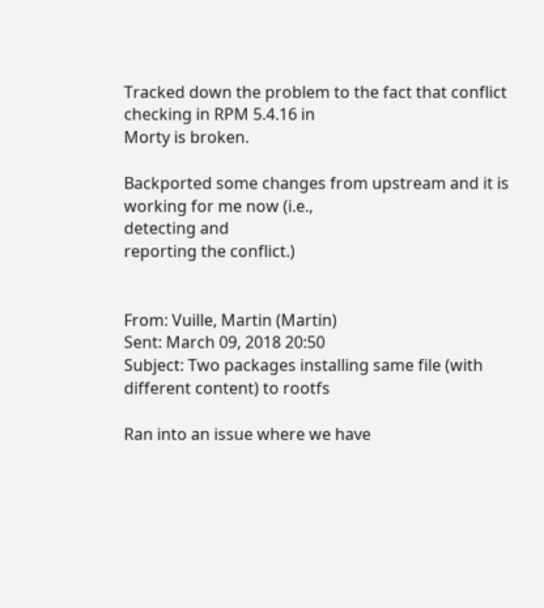Tracked down the problem to the fact that conflict checking in RPM 5.4.16 in
Morty is broken.

Backported some changes from upstream and it is working for me now (i.e.,
detecting and
reporting the conflict.)


From: Vuille, Martin (Martin)
Sent: March 09, 2018 20:50
Subject: Two packages installing same file (with different content) to rootfs

Ran into an issue where we have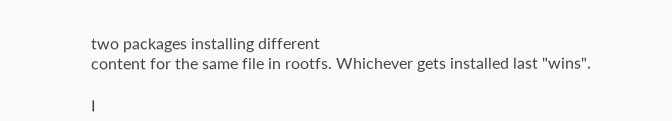two packages installing different
content for the same file in rootfs. Whichever gets installed last "wins".

I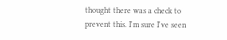thought there was a check to prevent this. I'm sure I've seen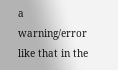a
warning/error like that in the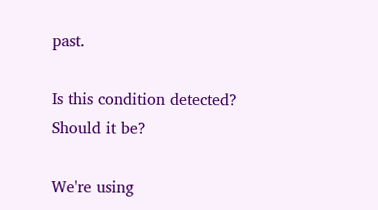past.

Is this condition detected? Should it be?

We're using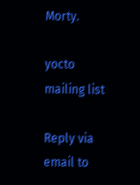Morty.

yocto mailing list

Reply via email to